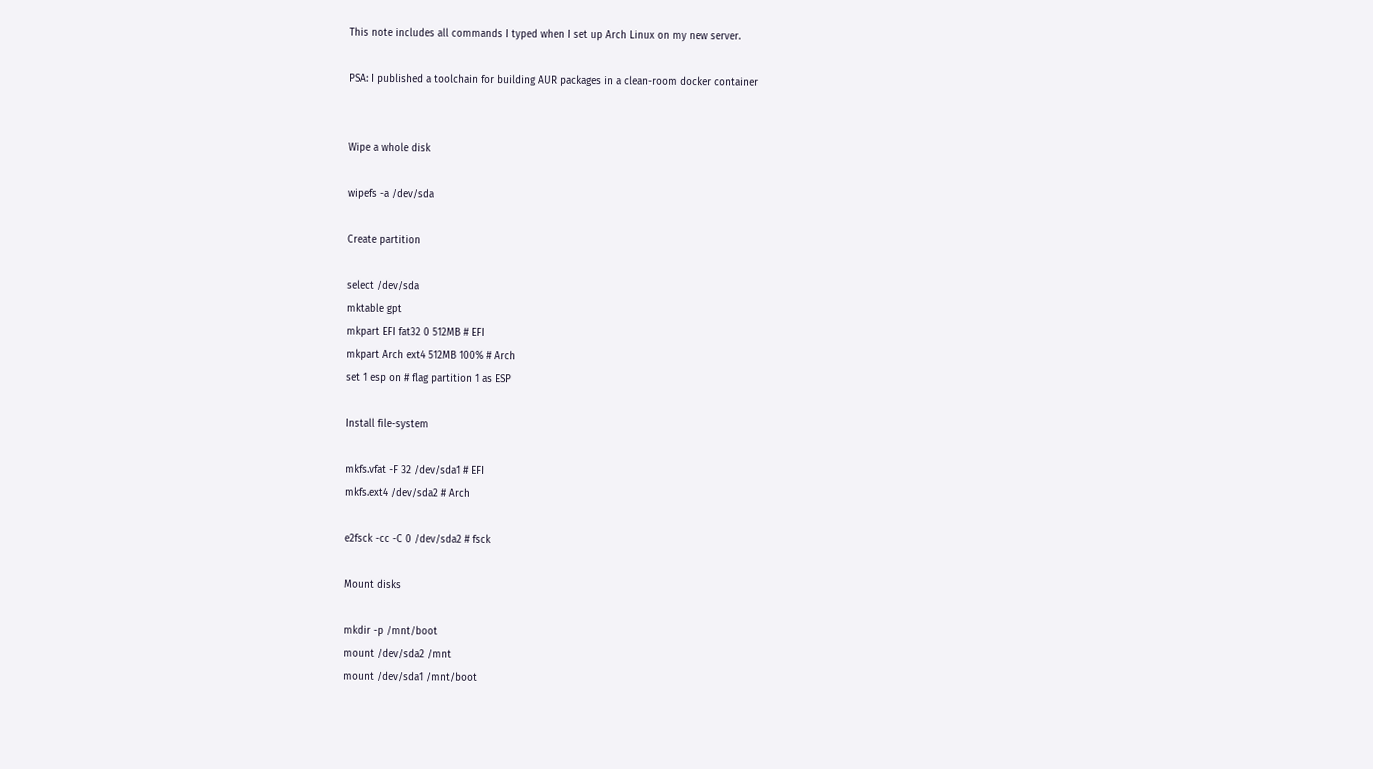This note includes all commands I typed when I set up Arch Linux on my new server.

PSA: I published a toolchain for building AUR packages in a clean-room docker container


Wipe a whole disk

wipefs -a /dev/sda

Create partition

select /dev/sda
mktable gpt
mkpart EFI fat32 0 512MB # EFI
mkpart Arch ext4 512MB 100% # Arch
set 1 esp on # flag partition 1 as ESP

Install file-system

mkfs.vfat -F 32 /dev/sda1 # EFI
mkfs.ext4 /dev/sda2 # Arch

e2fsck -cc -C 0 /dev/sda2 # fsck

Mount disks

mkdir -p /mnt/boot
mount /dev/sda2 /mnt
mount /dev/sda1 /mnt/boot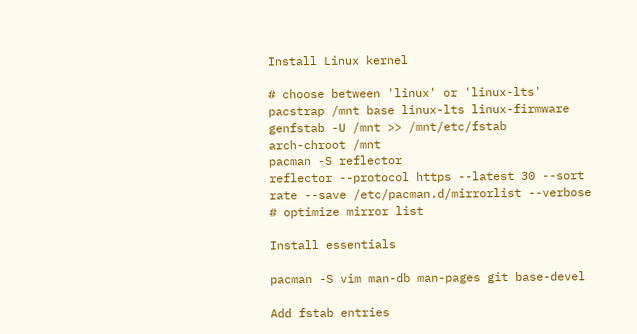Install Linux kernel

# choose between 'linux' or 'linux-lts'
pacstrap /mnt base linux-lts linux-firmware
genfstab -U /mnt >> /mnt/etc/fstab
arch-chroot /mnt
pacman -S reflector
reflector --protocol https --latest 30 --sort rate --save /etc/pacman.d/mirrorlist --verbose # optimize mirror list

Install essentials

pacman -S vim man-db man-pages git base-devel

Add fstab entries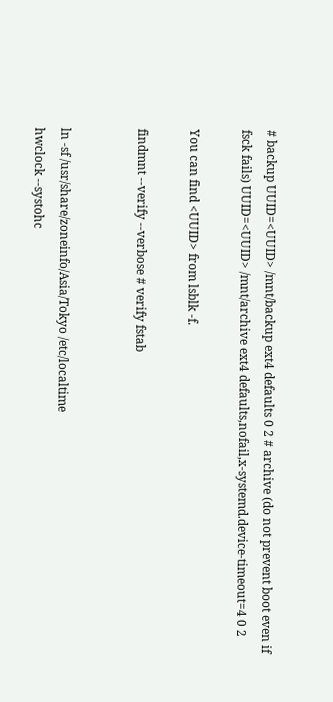# backup UUID=<UUID> /mnt/backup ext4 defaults 0 2 # archive (do not prevent boot even if fsck fails) UUID=<UUID> /mnt/archive ext4 defaults,nofail,x-systemd.device-timeout=4 0 2

You can find <UUID> from lsblk -f.

findmnt --verify --verbose # verify fstab


ln -sf /usr/share/zoneinfo/Asia/Tokyo /etc/localtime
hwclock --systohc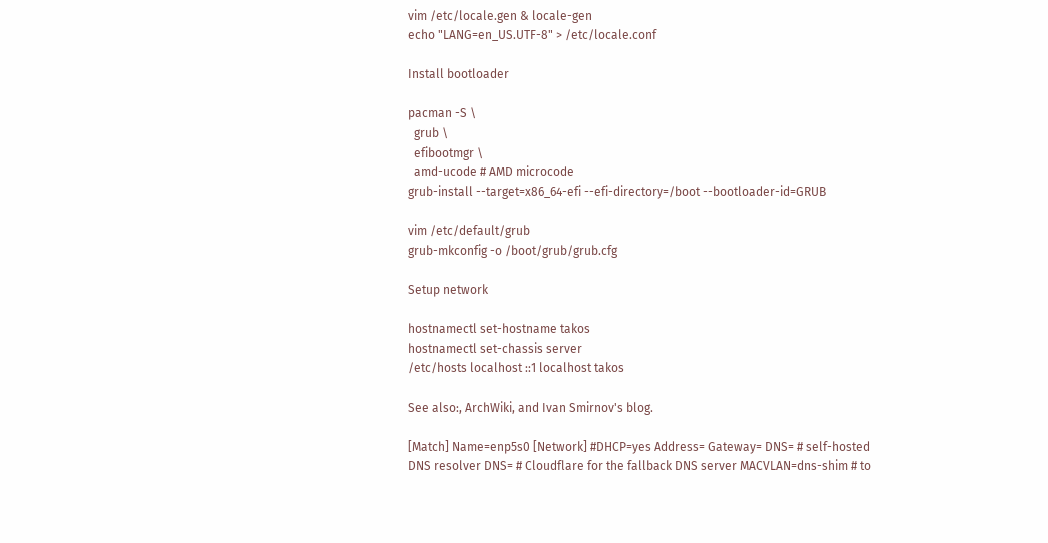vim /etc/locale.gen & locale-gen
echo "LANG=en_US.UTF-8" > /etc/locale.conf

Install bootloader

pacman -S \
  grub \
  efibootmgr \
  amd-ucode # AMD microcode
grub-install --target=x86_64-efi --efi-directory=/boot --bootloader-id=GRUB

vim /etc/default/grub
grub-mkconfig -o /boot/grub/grub.cfg

Setup network

hostnamectl set-hostname takos
hostnamectl set-chassis server
/etc/hosts localhost ::1 localhost takos

See also:, ArchWiki, and Ivan Smirnov's blog.

[Match] Name=enp5s0 [Network] #DHCP=yes Address= Gateway= DNS= # self-hosted DNS resolver DNS= # Cloudflare for the fallback DNS server MACVLAN=dns-shim # to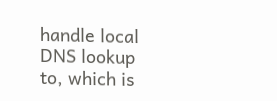handle local DNS lookup to, which is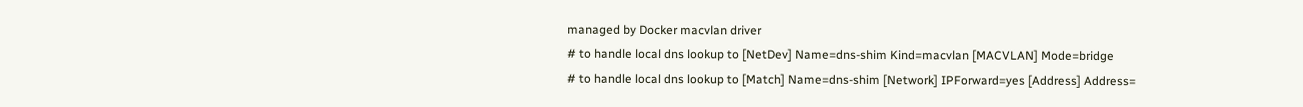managed by Docker macvlan driver
# to handle local dns lookup to [NetDev] Name=dns-shim Kind=macvlan [MACVLAN] Mode=bridge
# to handle local dns lookup to [Match] Name=dns-shim [Network] IPForward=yes [Address] Address=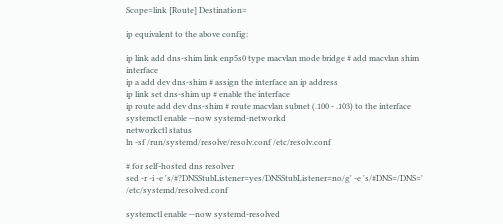Scope=link [Route] Destination=

ip equivalent to the above config:

ip link add dns-shim link enp5s0 type macvlan mode bridge # add macvlan shim interface
ip a add dev dns-shim # assign the interface an ip address
ip link set dns-shim up # enable the interface
ip route add dev dns-shim # route macvlan subnet (.100 - .103) to the interface
systemctl enable --now systemd-networkd
networkctl status
ln -sf /run/systemd/resolve/resolv.conf /etc/resolv.conf

# for self-hosted dns resolver
sed -r -i -e 's/#?DNSStubListener=yes/DNSStubListener=no/g' -e 's/#DNS=/DNS=' /etc/systemd/resolved.conf

systemctl enable --now systemd-resolved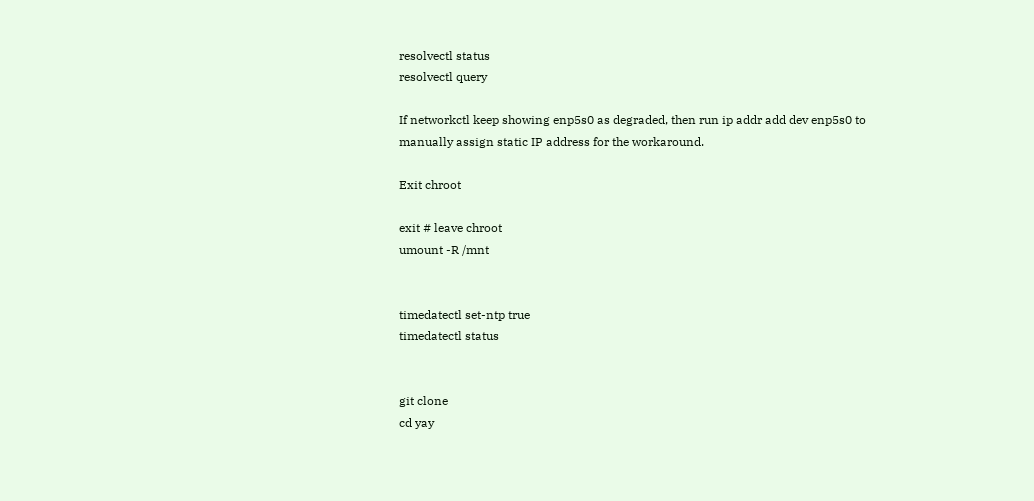resolvectl status
resolvectl query

If networkctl keep showing enp5s0 as degraded, then run ip addr add dev enp5s0 to manually assign static IP address for the workaround.

Exit chroot

exit # leave chroot
umount -R /mnt


timedatectl set-ntp true
timedatectl status


git clone
cd yay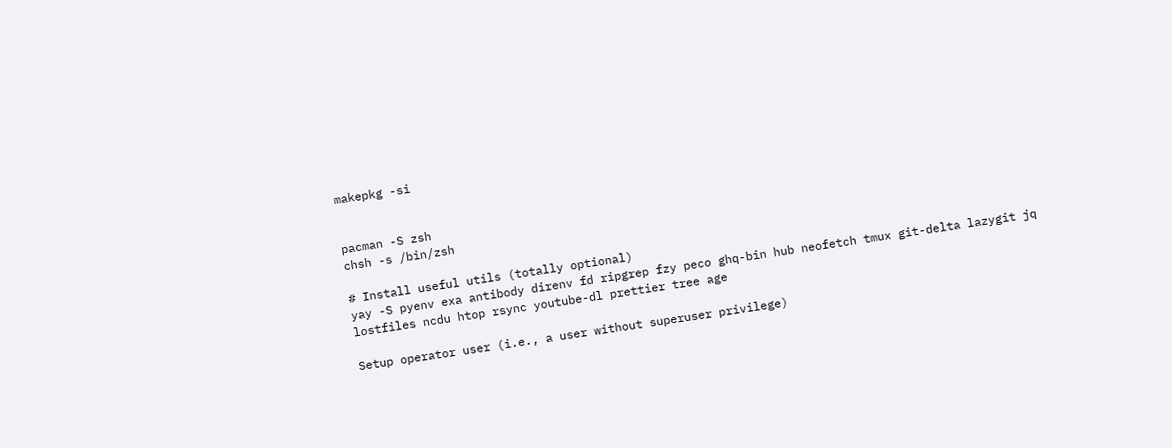makepkg -si


pacman -S zsh
chsh -s /bin/zsh

# Install useful utils (totally optional)
yay -S pyenv exa antibody direnv fd ripgrep fzy peco ghq-bin hub neofetch tmux git-delta lazygit jq lostfiles ncdu htop rsync youtube-dl prettier tree age

Setup operator user (i.e., a user without superuser privilege)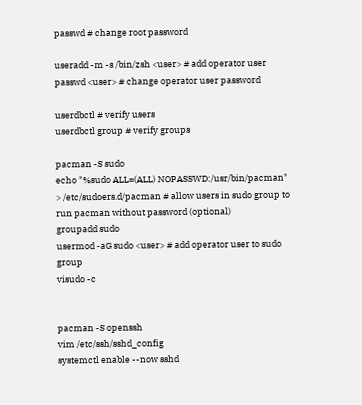passwd # change root password

useradd -m -s /bin/zsh <user> # add operator user
passwd <user> # change operator user password

userdbctl # verify users
userdbctl group # verify groups

pacman -S sudo
echo "%sudo ALL=(ALL) NOPASSWD:/usr/bin/pacman" > /etc/sudoers.d/pacman # allow users in sudo group to run pacman without password (optional)
groupadd sudo
usermod -aG sudo <user> # add operator user to sudo group
visudo -c


pacman -S openssh
vim /etc/ssh/sshd_config
systemctl enable --now sshd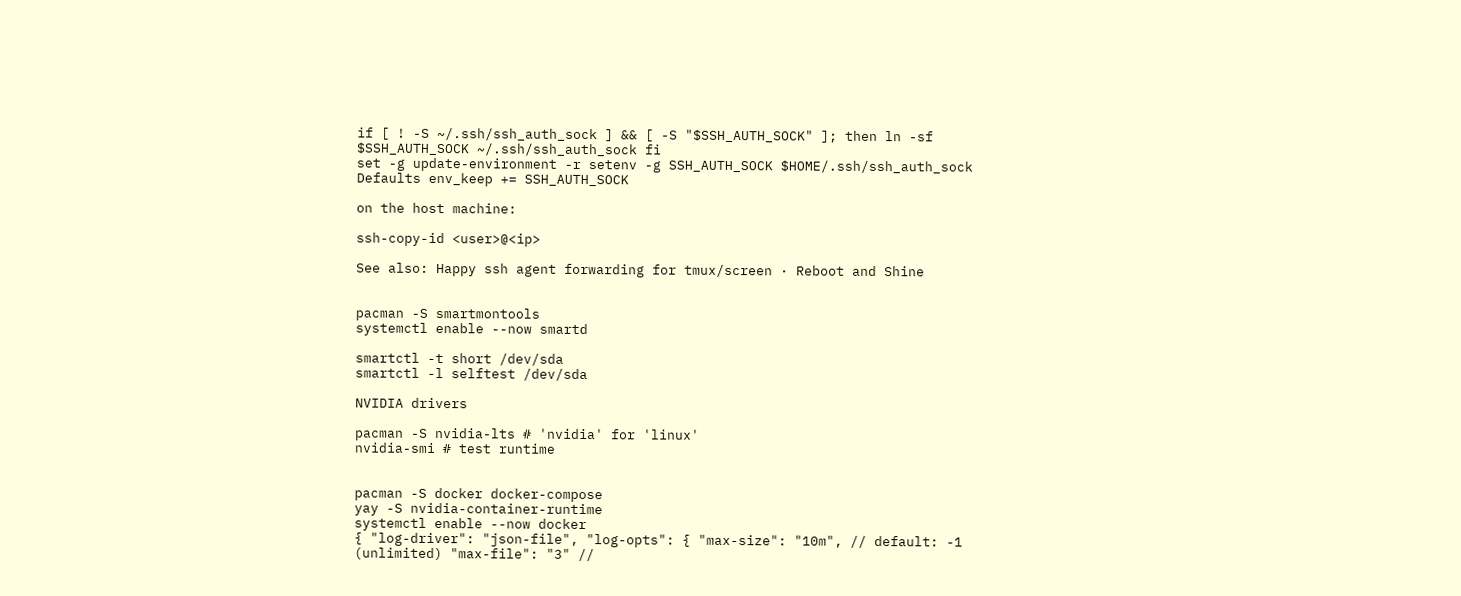if [ ! -S ~/.ssh/ssh_auth_sock ] && [ -S "$SSH_AUTH_SOCK" ]; then ln -sf $SSH_AUTH_SOCK ~/.ssh/ssh_auth_sock fi
set -g update-environment -r setenv -g SSH_AUTH_SOCK $HOME/.ssh/ssh_auth_sock
Defaults env_keep += SSH_AUTH_SOCK

on the host machine:

ssh-copy-id <user>@<ip>

See also: Happy ssh agent forwarding for tmux/screen · Reboot and Shine


pacman -S smartmontools
systemctl enable --now smartd

smartctl -t short /dev/sda
smartctl -l selftest /dev/sda

NVIDIA drivers

pacman -S nvidia-lts # 'nvidia' for 'linux'
nvidia-smi # test runtime


pacman -S docker docker-compose
yay -S nvidia-container-runtime
systemctl enable --now docker
{ "log-driver": "json-file", "log-opts": { "max-size": "10m", // default: -1 (unlimited) "max-file": "3" //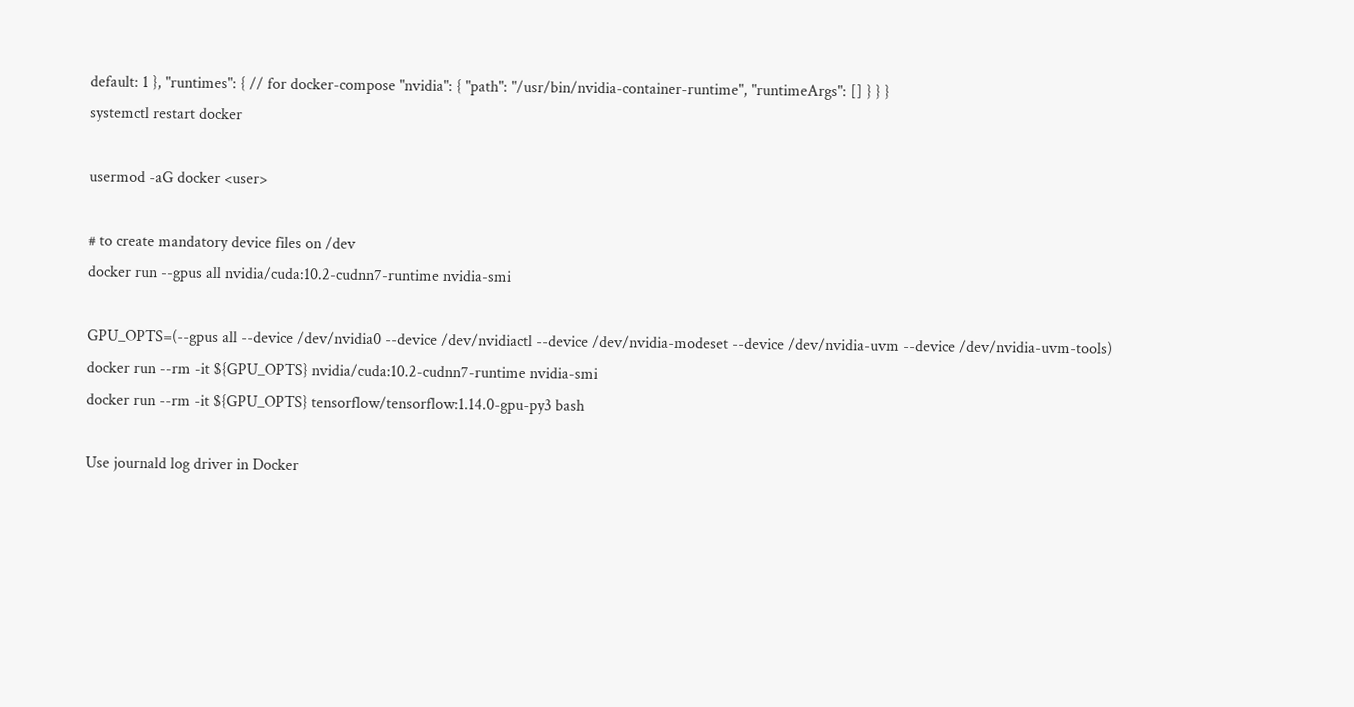default: 1 }, "runtimes": { // for docker-compose "nvidia": { "path": "/usr/bin/nvidia-container-runtime", "runtimeArgs": [] } } }
systemctl restart docker

usermod -aG docker <user>

# to create mandatory device files on /dev
docker run --gpus all nvidia/cuda:10.2-cudnn7-runtime nvidia-smi

GPU_OPTS=(--gpus all --device /dev/nvidia0 --device /dev/nvidiactl --device /dev/nvidia-modeset --device /dev/nvidia-uvm --device /dev/nvidia-uvm-tools)
docker run --rm -it ${GPU_OPTS} nvidia/cuda:10.2-cudnn7-runtime nvidia-smi
docker run --rm -it ${GPU_OPTS} tensorflow/tensorflow:1.14.0-gpu-py3 bash

Use journald log driver in Docker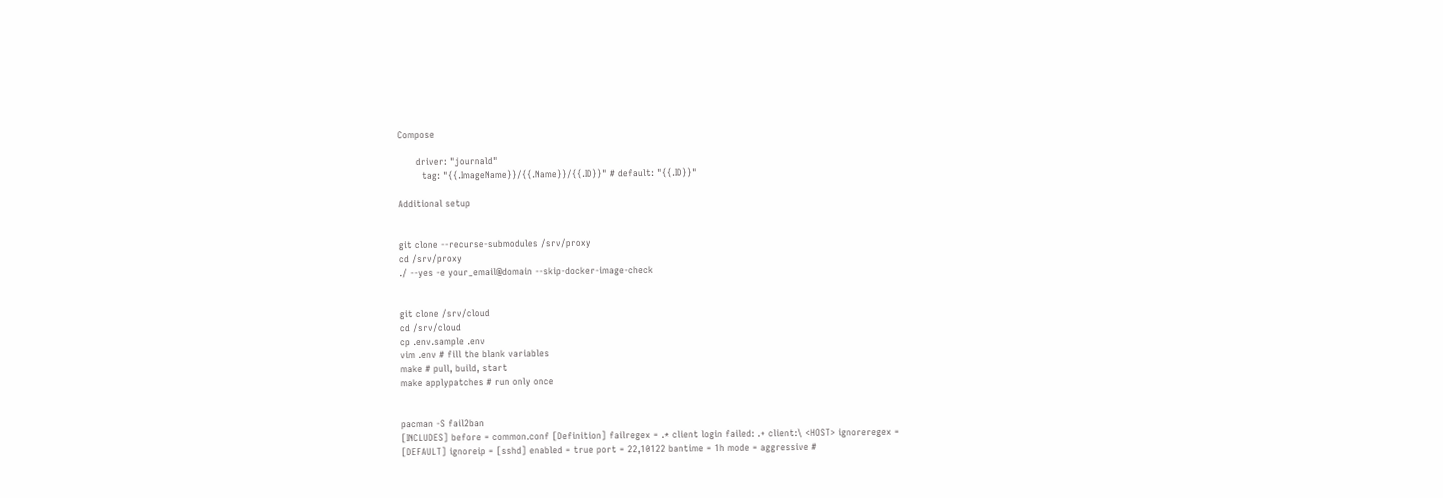Compose

      driver: "journald"
        tag: "{{.ImageName}}/{{.Name}}/{{.ID}}" # default: "{{.ID}}"

Additional setup


git clone --recurse-submodules /srv/proxy
cd /srv/proxy
./ --yes -e your_email@domain --skip-docker-image-check


git clone /srv/cloud
cd /srv/cloud
cp .env.sample .env
vim .env # fill the blank variables
make # pull, build, start
make applypatches # run only once


pacman -S fail2ban
[INCLUDES] before = common.conf [Definition] failregex = .* client login failed: .+ client:\ <HOST> ignoreregex =
[DEFAULT] ignoreip = [sshd] enabled = true port = 22,10122 bantime = 1h mode = aggressive #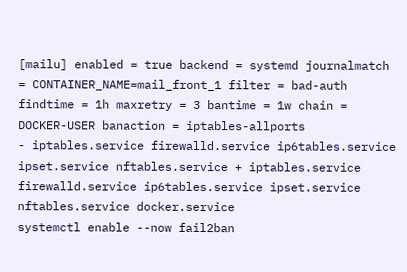[mailu] enabled = true backend = systemd journalmatch = CONTAINER_NAME=mail_front_1 filter = bad-auth findtime = 1h maxretry = 3 bantime = 1w chain = DOCKER-USER banaction = iptables-allports
- iptables.service firewalld.service ip6tables.service ipset.service nftables.service + iptables.service firewalld.service ip6tables.service ipset.service nftables.service docker.service
systemctl enable --now fail2ban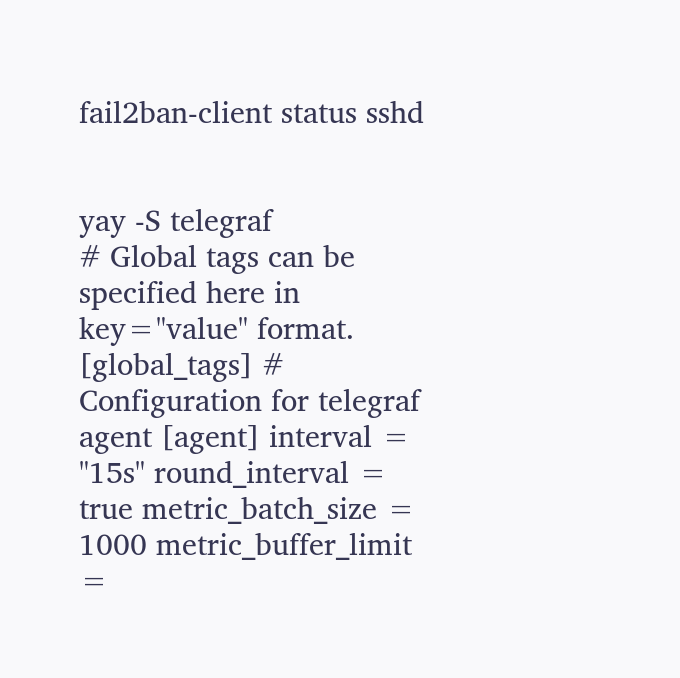fail2ban-client status sshd


yay -S telegraf
# Global tags can be specified here in key="value" format. [global_tags] # Configuration for telegraf agent [agent] interval = "15s" round_interval = true metric_batch_size = 1000 metric_buffer_limit =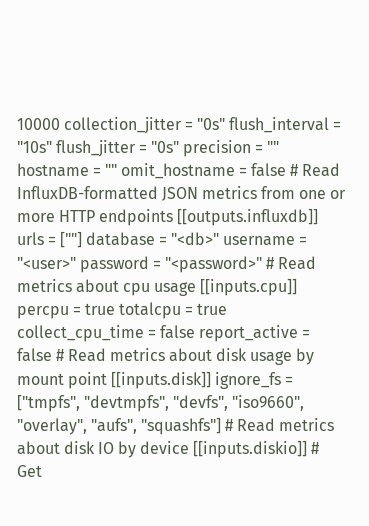10000 collection_jitter = "0s" flush_interval = "10s" flush_jitter = "0s" precision = "" hostname = "" omit_hostname = false # Read InfluxDB-formatted JSON metrics from one or more HTTP endpoints [[outputs.influxdb]] urls = [""] database = "<db>" username = "<user>" password = "<password>" # Read metrics about cpu usage [[inputs.cpu]] percpu = true totalcpu = true collect_cpu_time = false report_active = false # Read metrics about disk usage by mount point [[inputs.disk]] ignore_fs = ["tmpfs", "devtmpfs", "devfs", "iso9660", "overlay", "aufs", "squashfs"] # Read metrics about disk IO by device [[inputs.diskio]] # Get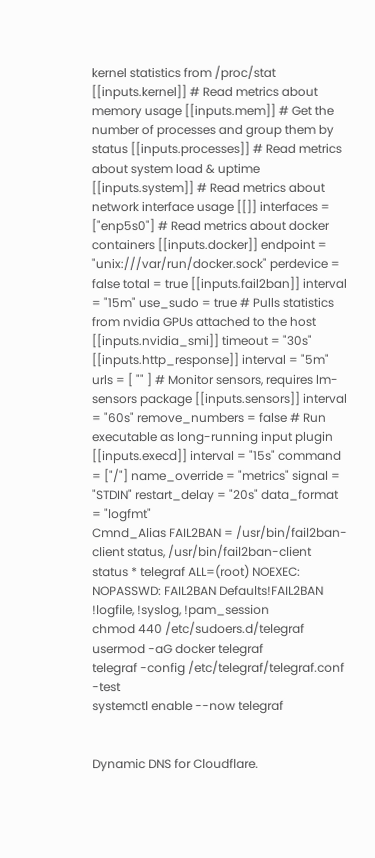kernel statistics from /proc/stat [[inputs.kernel]] # Read metrics about memory usage [[inputs.mem]] # Get the number of processes and group them by status [[inputs.processes]] # Read metrics about system load & uptime [[inputs.system]] # Read metrics about network interface usage [[]] interfaces = ["enp5s0"] # Read metrics about docker containers [[inputs.docker]] endpoint = "unix:///var/run/docker.sock" perdevice = false total = true [[inputs.fail2ban]] interval = "15m" use_sudo = true # Pulls statistics from nvidia GPUs attached to the host [[inputs.nvidia_smi]] timeout = "30s" [[inputs.http_response]] interval = "5m" urls = [ "" ] # Monitor sensors, requires lm-sensors package [[inputs.sensors]] interval = "60s" remove_numbers = false # Run executable as long-running input plugin [[inputs.execd]] interval = "15s" command = ["/"] name_override = "metrics" signal = "STDIN" restart_delay = "20s" data_format = "logfmt"
Cmnd_Alias FAIL2BAN = /usr/bin/fail2ban-client status, /usr/bin/fail2ban-client status * telegraf ALL=(root) NOEXEC: NOPASSWD: FAIL2BAN Defaults!FAIL2BAN !logfile, !syslog, !pam_session
chmod 440 /etc/sudoers.d/telegraf
usermod -aG docker telegraf
telegraf -config /etc/telegraf/telegraf.conf -test
systemctl enable --now telegraf


Dynamic DNS for Cloudflare.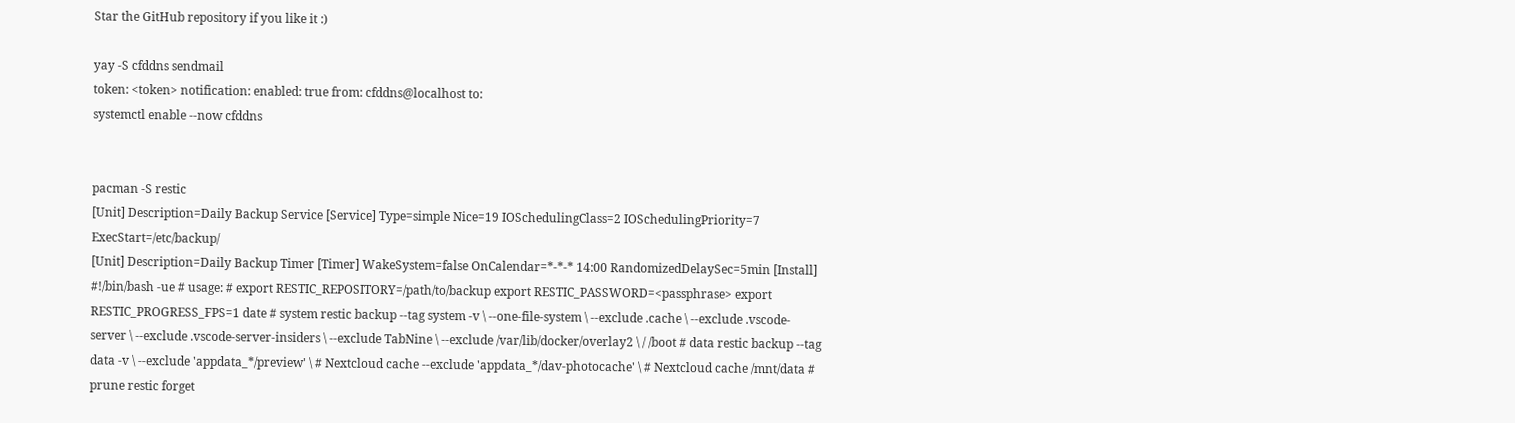Star the GitHub repository if you like it :)

yay -S cfddns sendmail
token: <token> notification: enabled: true from: cfddns@localhost to:
systemctl enable --now cfddns


pacman -S restic
[Unit] Description=Daily Backup Service [Service] Type=simple Nice=19 IOSchedulingClass=2 IOSchedulingPriority=7 ExecStart=/etc/backup/
[Unit] Description=Daily Backup Timer [Timer] WakeSystem=false OnCalendar=*-*-* 14:00 RandomizedDelaySec=5min [Install]
#!/bin/bash -ue # usage: # export RESTIC_REPOSITORY=/path/to/backup export RESTIC_PASSWORD=<passphrase> export RESTIC_PROGRESS_FPS=1 date # system restic backup --tag system -v \ --one-file-system \ --exclude .cache \ --exclude .vscode-server \ --exclude .vscode-server-insiders \ --exclude TabNine \ --exclude /var/lib/docker/overlay2 \ / /boot # data restic backup --tag data -v \ --exclude 'appdata_*/preview' \ # Nextcloud cache --exclude 'appdata_*/dav-photocache' \ # Nextcloud cache /mnt/data # prune restic forget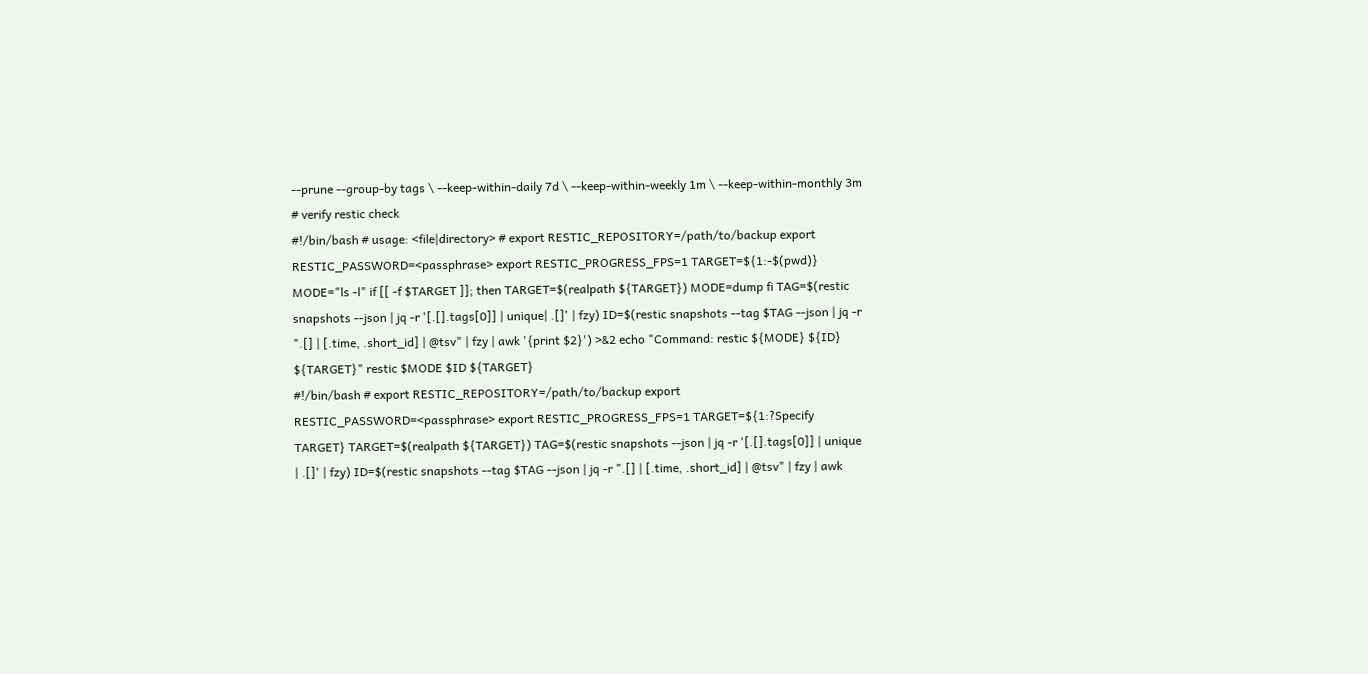--prune --group-by tags \ --keep-within-daily 7d \ --keep-within-weekly 1m \ --keep-within-monthly 3m # verify restic check
#!/bin/bash # usage: <file|directory> # export RESTIC_REPOSITORY=/path/to/backup export RESTIC_PASSWORD=<passphrase> export RESTIC_PROGRESS_FPS=1 TARGET=${1:-$(pwd)} MODE="ls -l" if [[ -f $TARGET ]]; then TARGET=$(realpath ${TARGET}) MODE=dump fi TAG=$(restic snapshots --json | jq -r '[.[].tags[0]] | unique| .[]' | fzy) ID=$(restic snapshots --tag $TAG --json | jq -r ".[] | [.time, .short_id] | @tsv" | fzy | awk '{print $2}') >&2 echo "Command: restic ${MODE} ${ID} ${TARGET}" restic $MODE $ID ${TARGET}
#!/bin/bash # export RESTIC_REPOSITORY=/path/to/backup export RESTIC_PASSWORD=<passphrase> export RESTIC_PROGRESS_FPS=1 TARGET=${1:?Specify TARGET} TARGET=$(realpath ${TARGET}) TAG=$(restic snapshots --json | jq -r '[.[].tags[0]] | unique | .[]' | fzy) ID=$(restic snapshots --tag $TAG --json | jq -r ".[] | [.time, .short_id] | @tsv" | fzy | awk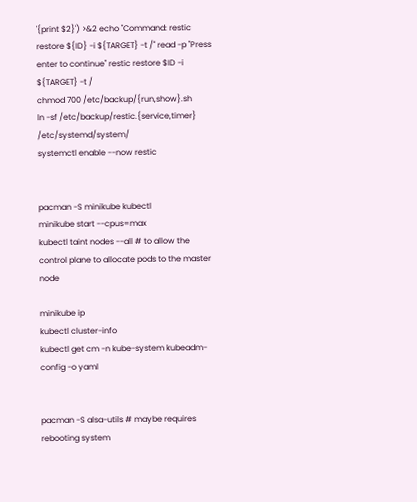'{print $2}') >&2 echo "Command: restic restore ${ID} -i ${TARGET} -t /" read -p "Press enter to continue" restic restore $ID -i ${TARGET} -t /
chmod 700 /etc/backup/{run,show}.sh
ln -sf /etc/backup/restic.{service,timer} /etc/systemd/system/
systemctl enable --now restic


pacman -S minikube kubectl
minikube start --cpus=max
kubectl taint nodes --all # to allow the control plane to allocate pods to the master node

minikube ip
kubectl cluster-info
kubectl get cm -n kube-system kubeadm-config -o yaml


pacman -S alsa-utils # maybe requires rebooting system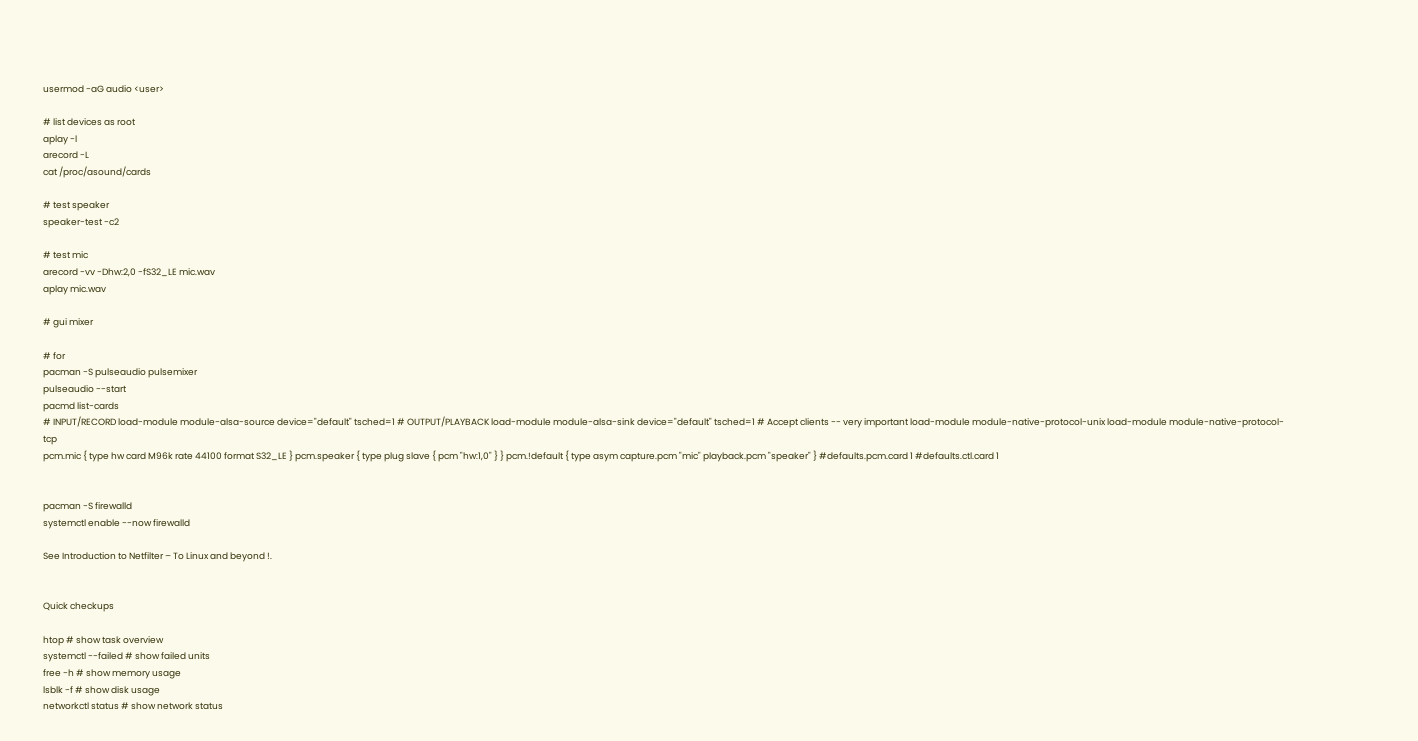usermod -aG audio <user>

# list devices as root
aplay -l
arecord -L
cat /proc/asound/cards

# test speaker
speaker-test -c2

# test mic
arecord -vv -Dhw:2,0 -fS32_LE mic.wav
aplay mic.wav

# gui mixer

# for
pacman -S pulseaudio pulsemixer
pulseaudio --start
pacmd list-cards
# INPUT/RECORD load-module module-alsa-source device="default" tsched=1 # OUTPUT/PLAYBACK load-module module-alsa-sink device="default" tsched=1 # Accept clients -- very important load-module module-native-protocol-unix load-module module-native-protocol-tcp
pcm.mic { type hw card M96k rate 44100 format S32_LE } pcm.speaker { type plug slave { pcm "hw:1,0" } } pcm.!default { type asym capture.pcm "mic" playback.pcm "speaker" } #defaults.pcm.card 1 #defaults.ctl.card 1


pacman -S firewalld
systemctl enable --now firewalld

See Introduction to Netfilter – To Linux and beyond !.


Quick checkups

htop # show task overview
systemctl --failed # show failed units
free -h # show memory usage
lsblk -f # show disk usage
networkctl status # show network status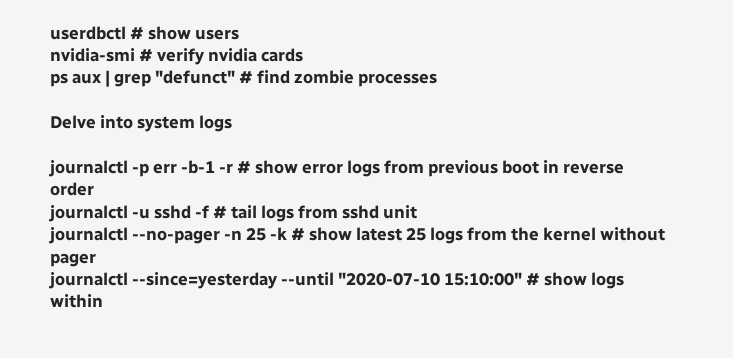userdbctl # show users
nvidia-smi # verify nvidia cards
ps aux | grep "defunct" # find zombie processes

Delve into system logs

journalctl -p err -b-1 -r # show error logs from previous boot in reverse order
journalctl -u sshd -f # tail logs from sshd unit
journalctl --no-pager -n 25 -k # show latest 25 logs from the kernel without pager
journalctl --since=yesterday --until "2020-07-10 15:10:00" # show logs within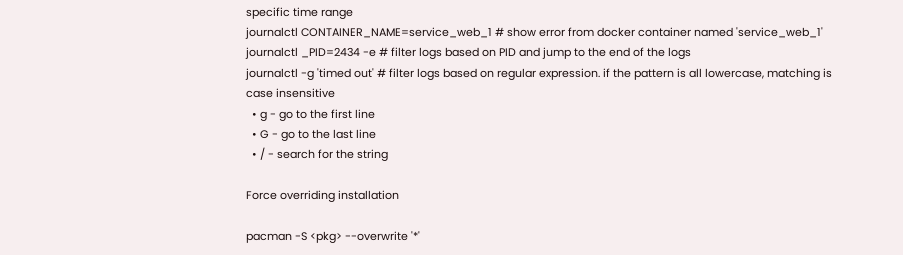specific time range
journalctl CONTAINER_NAME=service_web_1 # show error from docker container named 'service_web_1'
journalctl _PID=2434 -e # filter logs based on PID and jump to the end of the logs
journalctl -g 'timed out' # filter logs based on regular expression. if the pattern is all lowercase, matching is case insensitive
  • g - go to the first line
  • G - go to the last line
  • / - search for the string

Force overriding installation

pacman -S <pkg> --overwrite '*'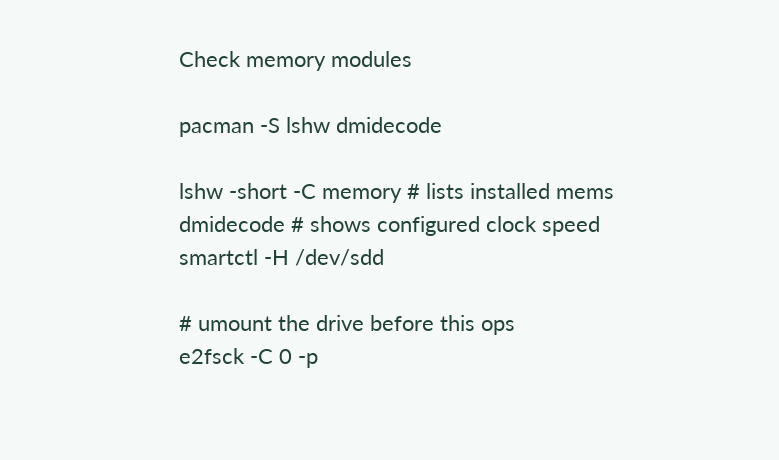Check memory modules

pacman -S lshw dmidecode

lshw -short -C memory # lists installed mems
dmidecode # shows configured clock speed
smartctl -H /dev/sdd

# umount the drive before this ops
e2fsck -C 0 -p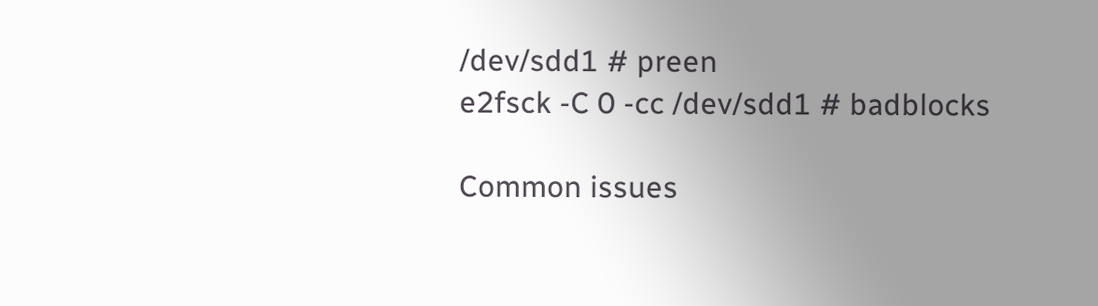/dev/sdd1 # preen
e2fsck -C 0 -cc /dev/sdd1 # badblocks

Common issues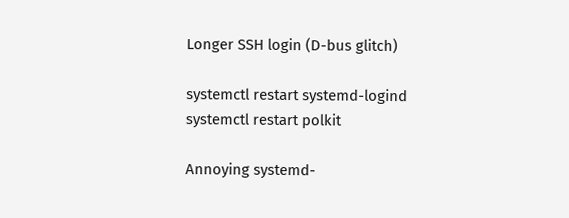Longer SSH login (D-bus glitch)

systemctl restart systemd-logind
systemctl restart polkit

Annoying systemd-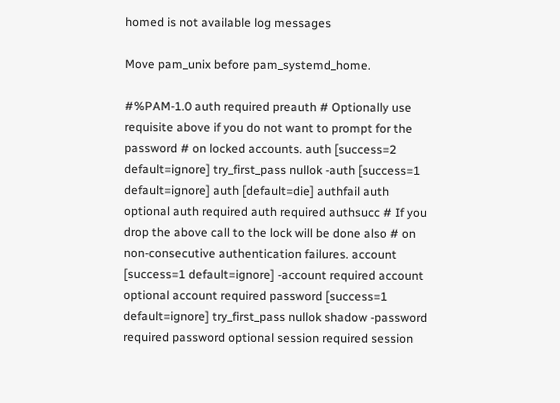homed is not available log messages

Move pam_unix before pam_systemd_home.

#%PAM-1.0 auth required preauth # Optionally use requisite above if you do not want to prompt for the password # on locked accounts. auth [success=2 default=ignore] try_first_pass nullok -auth [success=1 default=ignore] auth [default=die] authfail auth optional auth required auth required authsucc # If you drop the above call to the lock will be done also # on non-consecutive authentication failures. account [success=1 default=ignore] -account required account optional account required password [success=1 default=ignore] try_first_pass nullok shadow -password required password optional session required session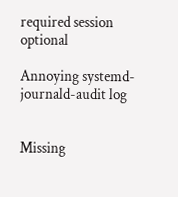required session optional

Annoying systemd-journald-audit log


Missing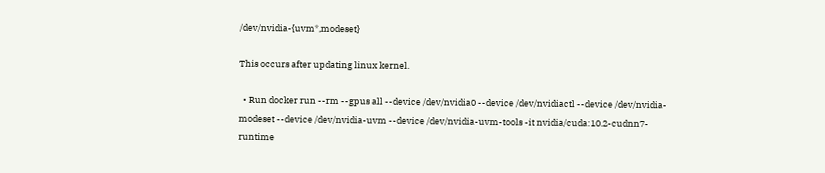/dev/nvidia-{uvm*,modeset}

This occurs after updating linux kernel.

  • Run docker run --rm --gpus all --device /dev/nvidia0 --device /dev/nvidiactl --device /dev/nvidia-modeset --device /dev/nvidia-uvm --device /dev/nvidia-uvm-tools -it nvidia/cuda:10.2-cudnn7-runtime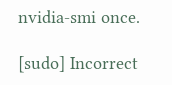nvidia-smi once.

[sudo] Incorrect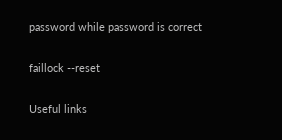password while password is correct

faillock --reset

Useful links